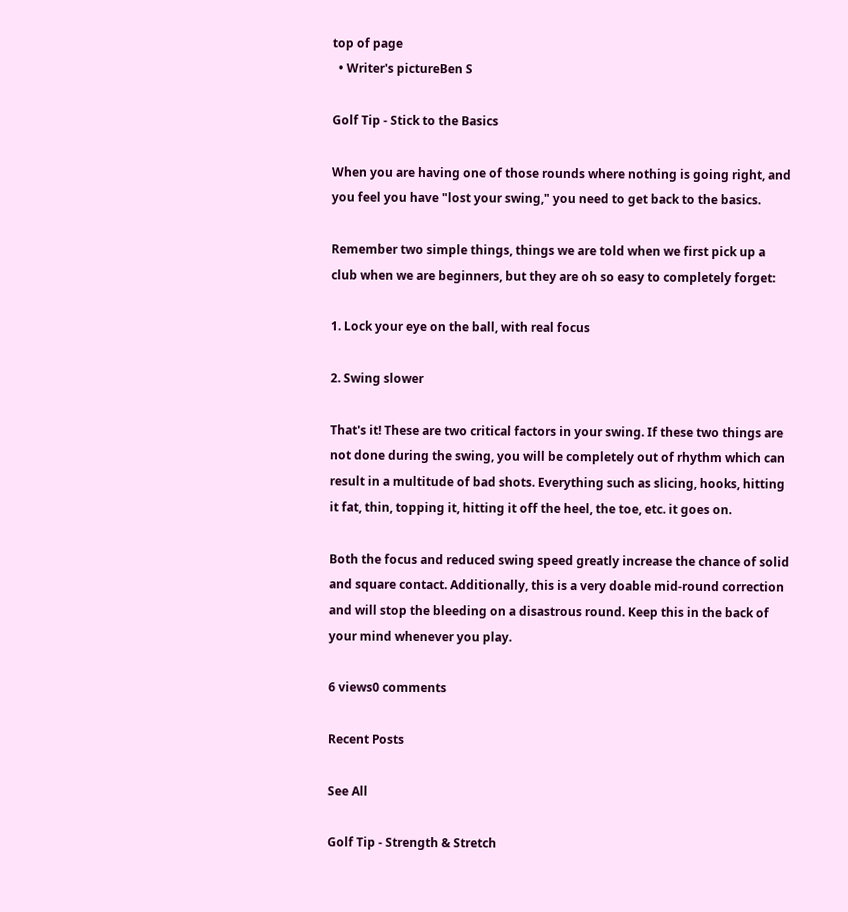top of page
  • Writer's pictureBen S

Golf Tip - Stick to the Basics

When you are having one of those rounds where nothing is going right, and you feel you have "lost your swing," you need to get back to the basics.

Remember two simple things, things we are told when we first pick up a club when we are beginners, but they are oh so easy to completely forget:

1. Lock your eye on the ball, with real focus

2. Swing slower

That's it! These are two critical factors in your swing. If these two things are not done during the swing, you will be completely out of rhythm which can result in a multitude of bad shots. Everything such as slicing, hooks, hitting it fat, thin, topping it, hitting it off the heel, the toe, etc. it goes on.

Both the focus and reduced swing speed greatly increase the chance of solid and square contact. Additionally, this is a very doable mid-round correction and will stop the bleeding on a disastrous round. Keep this in the back of your mind whenever you play.

6 views0 comments

Recent Posts

See All

Golf Tip - Strength & Stretch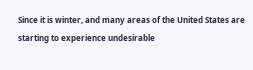Since it is winter, and many areas of the United States are starting to experience undesirable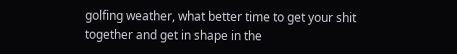golfing weather, what better time to get your shit together and get in shape in the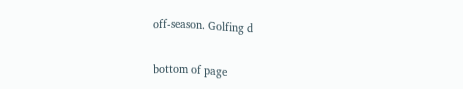off-season. Golfing d


bottom of page